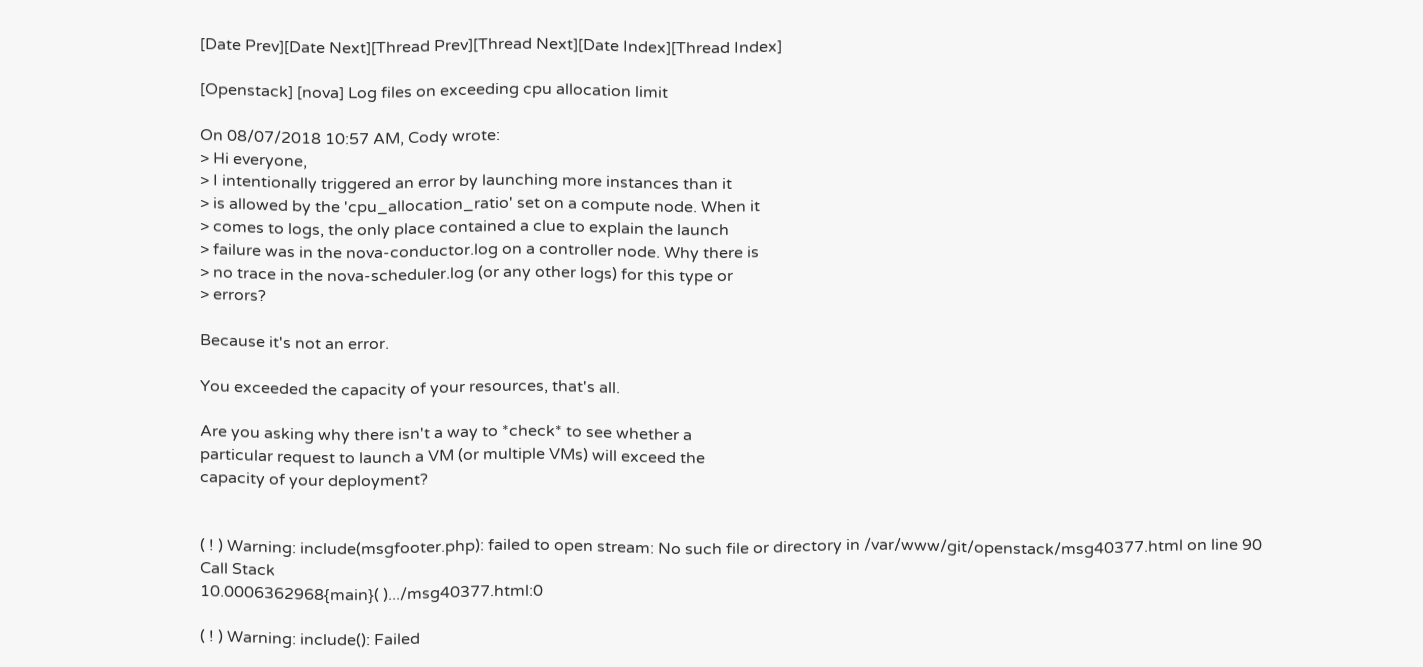[Date Prev][Date Next][Thread Prev][Thread Next][Date Index][Thread Index]

[Openstack] [nova] Log files on exceeding cpu allocation limit

On 08/07/2018 10:57 AM, Cody wrote:
> Hi everyone,
> I intentionally triggered an error by launching more instances than it
> is allowed by the 'cpu_allocation_ratio' set on a compute node. When it
> comes to logs, the only place contained a clue to explain the launch
> failure was in the nova-conductor.log on a controller node. Why there is
> no trace in the nova-scheduler.log (or any other logs) for this type or
> errors?

Because it's not an error.

You exceeded the capacity of your resources, that's all.

Are you asking why there isn't a way to *check* to see whether a
particular request to launch a VM (or multiple VMs) will exceed the
capacity of your deployment?


( ! ) Warning: include(msgfooter.php): failed to open stream: No such file or directory in /var/www/git/openstack/msg40377.html on line 90
Call Stack
10.0006362968{main}( ).../msg40377.html:0

( ! ) Warning: include(): Failed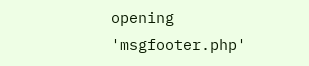opening 'msgfooter.php'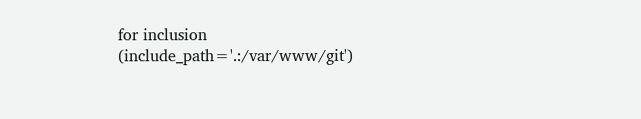for inclusion (include_path='.:/var/www/git')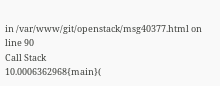in /var/www/git/openstack/msg40377.html on line 90
Call Stack
10.0006362968{main}(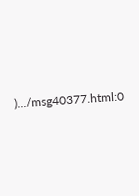).../msg40377.html:0